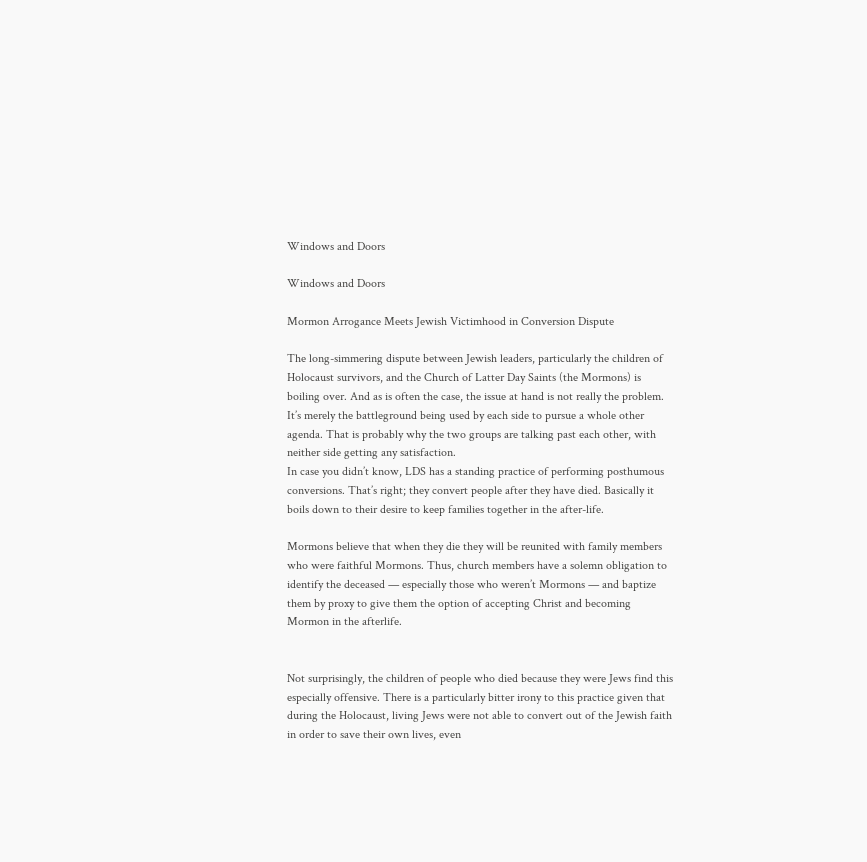Windows and Doors

Windows and Doors

Mormon Arrogance Meets Jewish Victimhood in Conversion Dispute

The long-simmering dispute between Jewish leaders, particularly the children of Holocaust survivors, and the Church of Latter Day Saints (the Mormons) is boiling over. And as is often the case, the issue at hand is not really the problem. It’s merely the battleground being used by each side to pursue a whole other agenda. That is probably why the two groups are talking past each other, with neither side getting any satisfaction.
In case you didn’t know, LDS has a standing practice of performing posthumous conversions. That’s right; they convert people after they have died. Basically it boils down to their desire to keep families together in the after-life.

Mormons believe that when they die they will be reunited with family members who were faithful Mormons. Thus, church members have a solemn obligation to identify the deceased — especially those who weren’t Mormons — and baptize them by proxy to give them the option of accepting Christ and becoming Mormon in the afterlife.


Not surprisingly, the children of people who died because they were Jews find this especially offensive. There is a particularly bitter irony to this practice given that during the Holocaust, living Jews were not able to convert out of the Jewish faith in order to save their own lives, even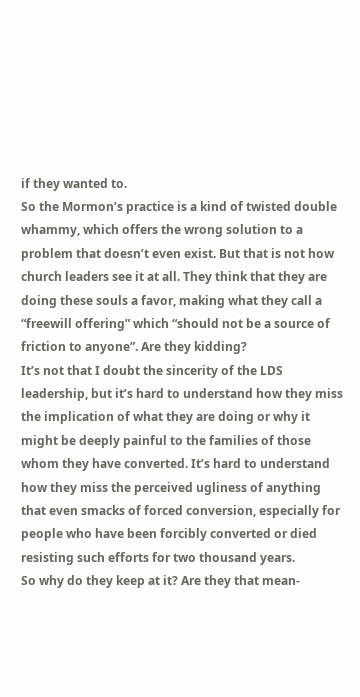if they wanted to.
So the Mormon’s practice is a kind of twisted double whammy, which offers the wrong solution to a problem that doesn’t even exist. But that is not how church leaders see it at all. They think that they are doing these souls a favor, making what they call a “freewill offering” which “should not be a source of friction to anyone”. Are they kidding?
It’s not that I doubt the sincerity of the LDS leadership, but it’s hard to understand how they miss the implication of what they are doing or why it might be deeply painful to the families of those whom they have converted. It’s hard to understand how they miss the perceived ugliness of anything that even smacks of forced conversion, especially for people who have been forcibly converted or died resisting such efforts for two thousand years.
So why do they keep at it? Are they that mean-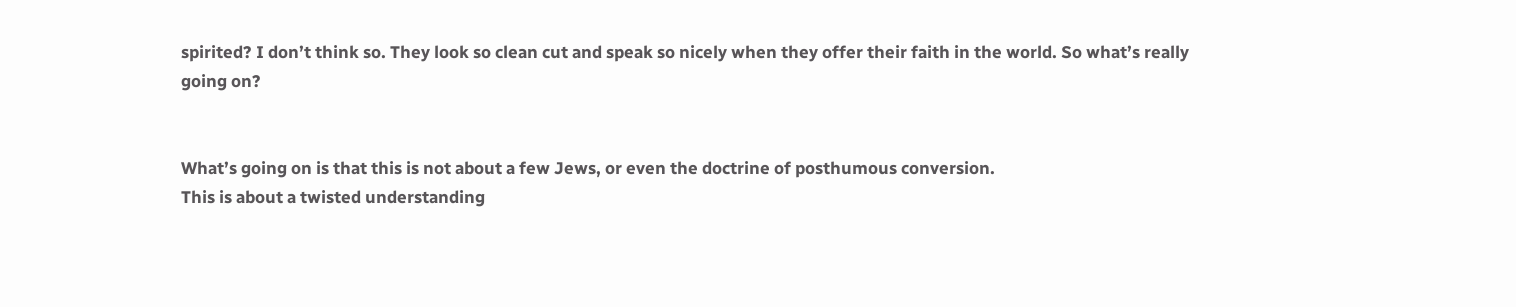spirited? I don’t think so. They look so clean cut and speak so nicely when they offer their faith in the world. So what’s really going on?


What’s going on is that this is not about a few Jews, or even the doctrine of posthumous conversion.
This is about a twisted understanding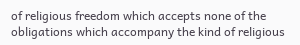of religious freedom which accepts none of the obligations which accompany the kind of religious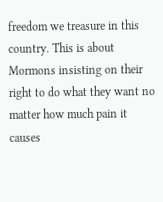freedom we treasure in this country. This is about Mormons insisting on their right to do what they want no matter how much pain it causes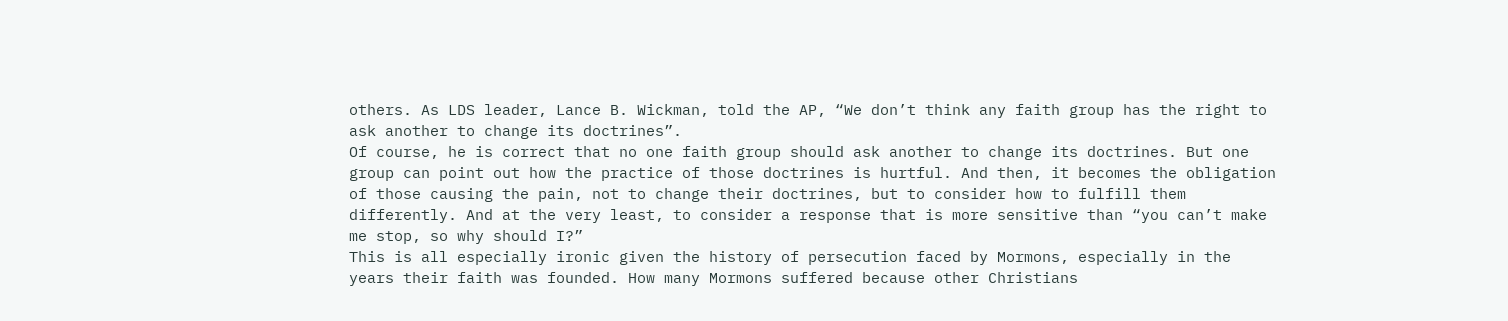others. As LDS leader, Lance B. Wickman, told the AP, “We don’t think any faith group has the right to ask another to change its doctrines”.
Of course, he is correct that no one faith group should ask another to change its doctrines. But one group can point out how the practice of those doctrines is hurtful. And then, it becomes the obligation of those causing the pain, not to change their doctrines, but to consider how to fulfill them differently. And at the very least, to consider a response that is more sensitive than “you can’t make me stop, so why should I?”
This is all especially ironic given the history of persecution faced by Mormons, especially in the years their faith was founded. How many Mormons suffered because other Christians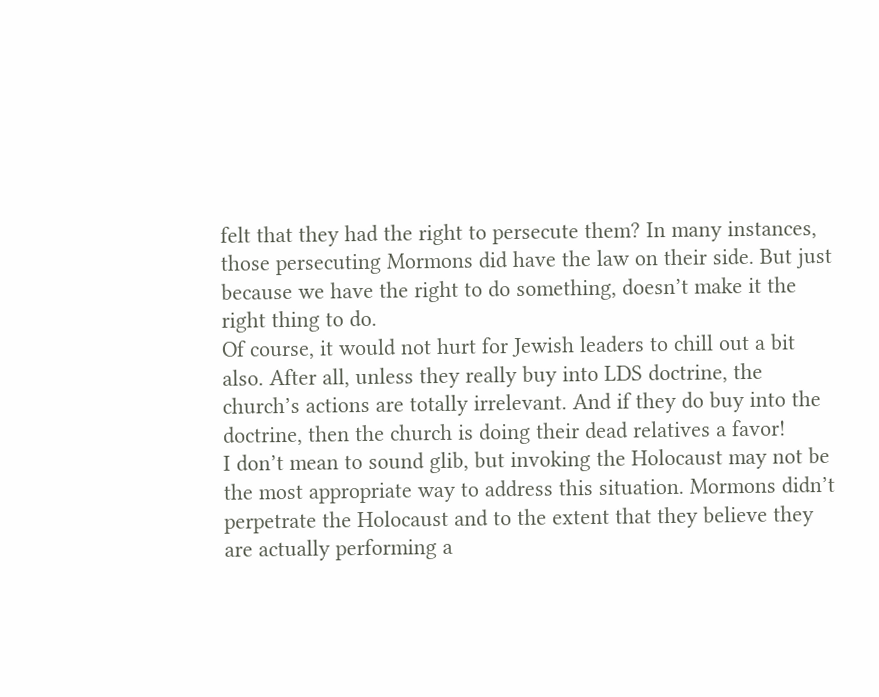felt that they had the right to persecute them? In many instances, those persecuting Mormons did have the law on their side. But just because we have the right to do something, doesn’t make it the right thing to do.
Of course, it would not hurt for Jewish leaders to chill out a bit also. After all, unless they really buy into LDS doctrine, the church’s actions are totally irrelevant. And if they do buy into the doctrine, then the church is doing their dead relatives a favor!
I don’t mean to sound glib, but invoking the Holocaust may not be the most appropriate way to address this situation. Mormons didn’t perpetrate the Holocaust and to the extent that they believe they are actually performing a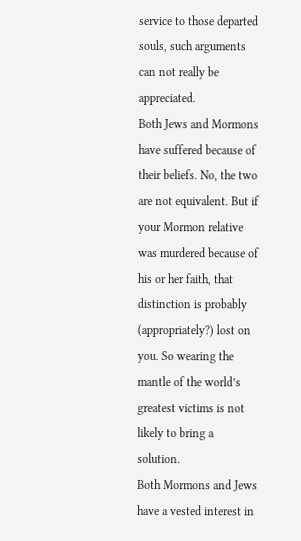service to those departed souls, such arguments can not really be appreciated.
Both Jews and Mormons have suffered because of their beliefs. No, the two are not equivalent. But if your Mormon relative was murdered because of his or her faith, that distinction is probably (appropriately?) lost on you. So wearing the mantle of the world’s greatest victims is not likely to bring a solution.
Both Mormons and Jews have a vested interest in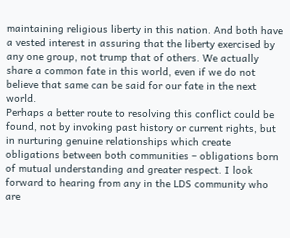maintaining religious liberty in this nation. And both have a vested interest in assuring that the liberty exercised by any one group, not trump that of others. We actually share a common fate in this world, even if we do not believe that same can be said for our fate in the next world.
Perhaps a better route to resolving this conflict could be found, not by invoking past history or current rights, but in nurturing genuine relationships which create obligations between both communities – obligations born of mutual understanding and greater respect. I look forward to hearing from any in the LDS community who are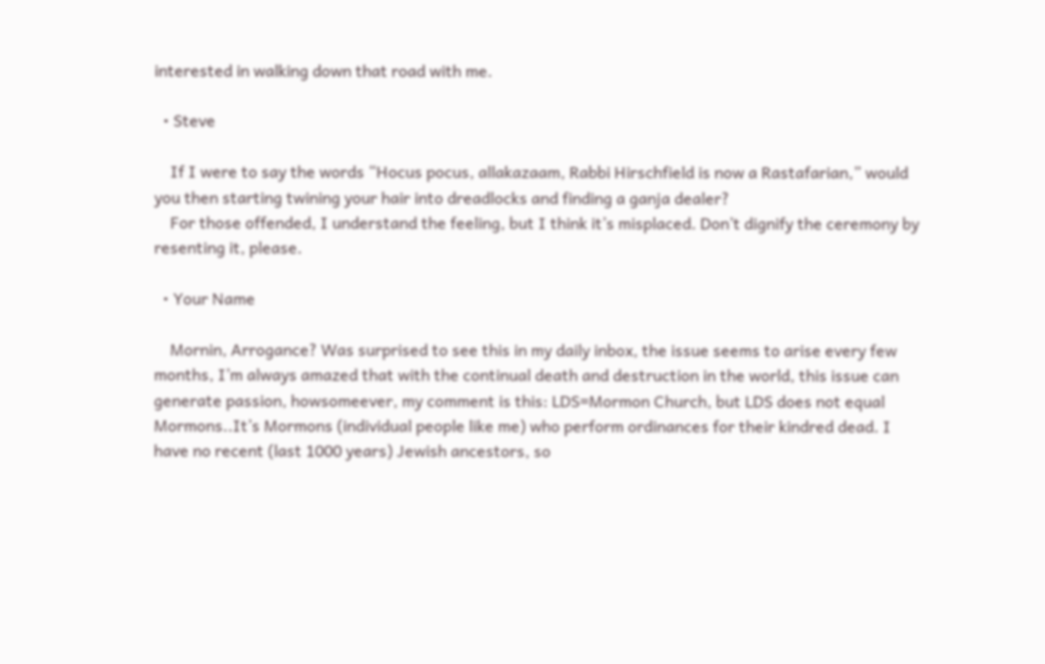interested in walking down that road with me.

  • Steve

    If I were to say the words “Hocus pocus, allakazaam, Rabbi Hirschfield is now a Rastafarian,” would you then starting twining your hair into dreadlocks and finding a ganja dealer?
    For those offended, I understand the feeling, but I think it’s misplaced. Don’t dignify the ceremony by resenting it, please.

  • Your Name

    Mornin, Arrogance? Was surprised to see this in my daily inbox, the issue seems to arise every few months, I’m always amazed that with the continual death and destruction in the world, this issue can generate passion, howsomeever, my comment is this: LDS=Mormon Church, but LDS does not equal Mormons..It’s Mormons (individual people like me) who perform ordinances for their kindred dead. I have no recent (last 1000 years) Jewish ancestors, so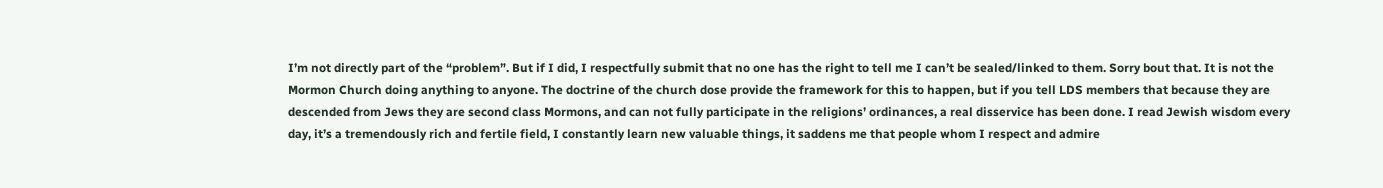I’m not directly part of the “problem”. But if I did, I respectfully submit that no one has the right to tell me I can’t be sealed/linked to them. Sorry bout that. It is not the Mormon Church doing anything to anyone. The doctrine of the church dose provide the framework for this to happen, but if you tell LDS members that because they are descended from Jews they are second class Mormons, and can not fully participate in the religions’ ordinances, a real disservice has been done. I read Jewish wisdom every day, it’s a tremendously rich and fertile field, I constantly learn new valuable things, it saddens me that people whom I respect and admire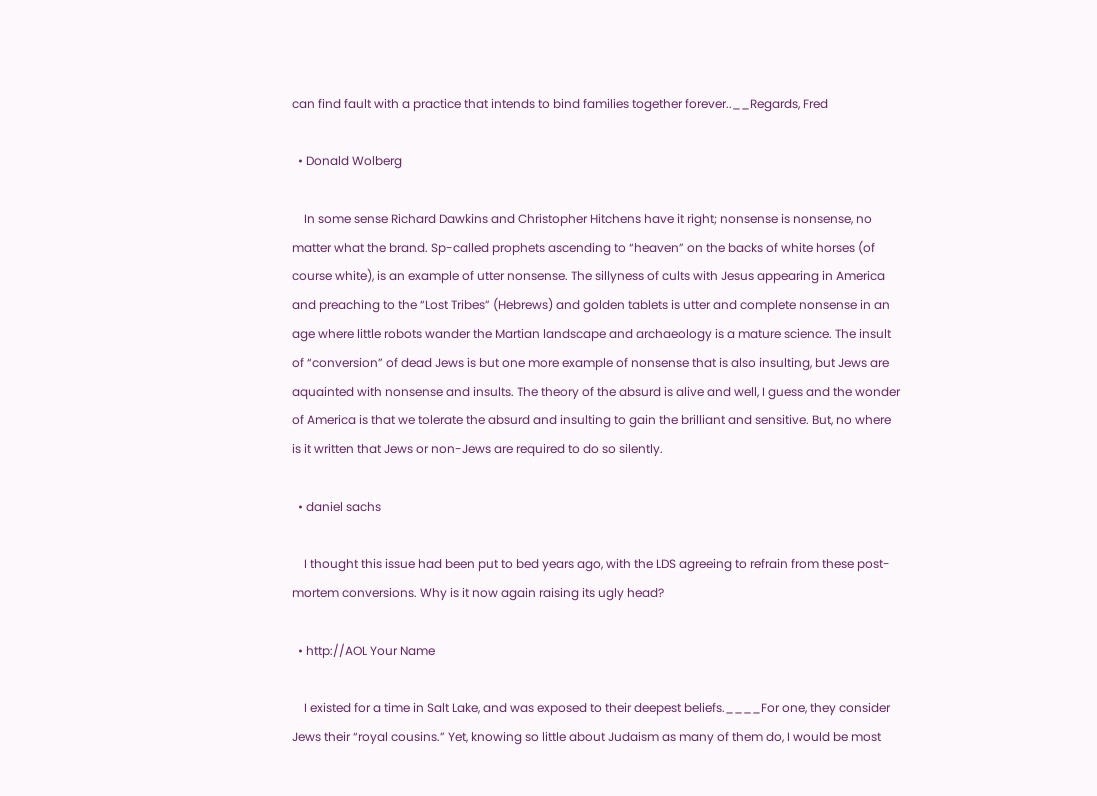can find fault with a practice that intends to bind families together forever..__Regards, Fred

  • Donald Wolberg

    In some sense Richard Dawkins and Christopher Hitchens have it right; nonsense is nonsense, no matter what the brand. Sp-called prophets ascending to “heaven” on the backs of white horses (of course white), is an example of utter nonsense. The sillyness of cults with Jesus appearing in America and preaching to the “Lost Tribes” (Hebrews) and golden tablets is utter and complete nonsense in an age where little robots wander the Martian landscape and archaeology is a mature science. The insult of “conversion” of dead Jews is but one more example of nonsense that is also insulting, but Jews are aquainted with nonsense and insults. The theory of the absurd is alive and well, I guess and the wonder of America is that we tolerate the absurd and insulting to gain the brilliant and sensitive. But, no where is it written that Jews or non-Jews are required to do so silently.

  • daniel sachs

    I thought this issue had been put to bed years ago, with the LDS agreeing to refrain from these post-mortem conversions. Why is it now again raising its ugly head?

  • http://AOL Your Name

    I existed for a time in Salt Lake, and was exposed to their deepest beliefs.____For one, they consider Jews their “royal cousins.” Yet, knowing so little about Judaism as many of them do, I would be most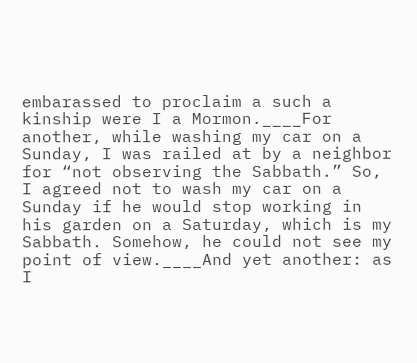embarassed to proclaim a such a kinship were I a Mormon.____For another, while washing my car on a Sunday, I was railed at by a neighbor for “not observing the Sabbath.” So, I agreed not to wash my car on a Sunday if he would stop working in his garden on a Saturday, which is my Sabbath. Somehow, he could not see my point of view.____And yet another: as I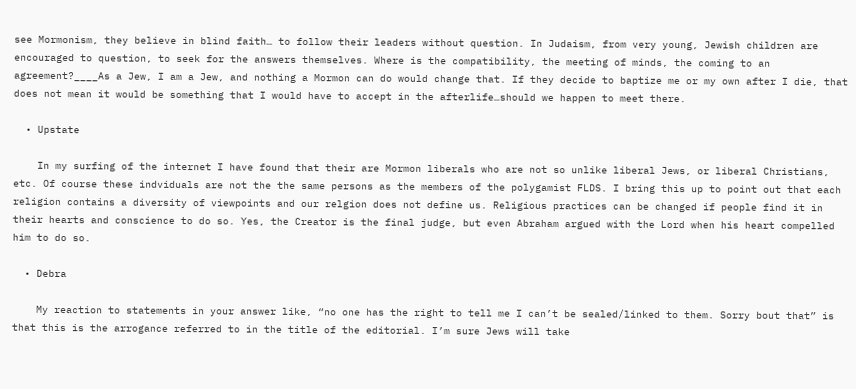see Mormonism, they believe in blind faith… to follow their leaders without question. In Judaism, from very young, Jewish children are encouraged to question, to seek for the answers themselves. Where is the compatibility, the meeting of minds, the coming to an agreement?____As a Jew, I am a Jew, and nothing a Mormon can do would change that. If they decide to baptize me or my own after I die, that does not mean it would be something that I would have to accept in the afterlife…should we happen to meet there.

  • Upstate

    In my surfing of the internet I have found that their are Mormon liberals who are not so unlike liberal Jews, or liberal Christians, etc. Of course these indviduals are not the the same persons as the members of the polygamist FLDS. I bring this up to point out that each religion contains a diversity of viewpoints and our relgion does not define us. Religious practices can be changed if people find it in their hearts and conscience to do so. Yes, the Creator is the final judge, but even Abraham argued with the Lord when his heart compelled him to do so.

  • Debra

    My reaction to statements in your answer like, “no one has the right to tell me I can’t be sealed/linked to them. Sorry bout that” is that this is the arrogance referred to in the title of the editorial. I’m sure Jews will take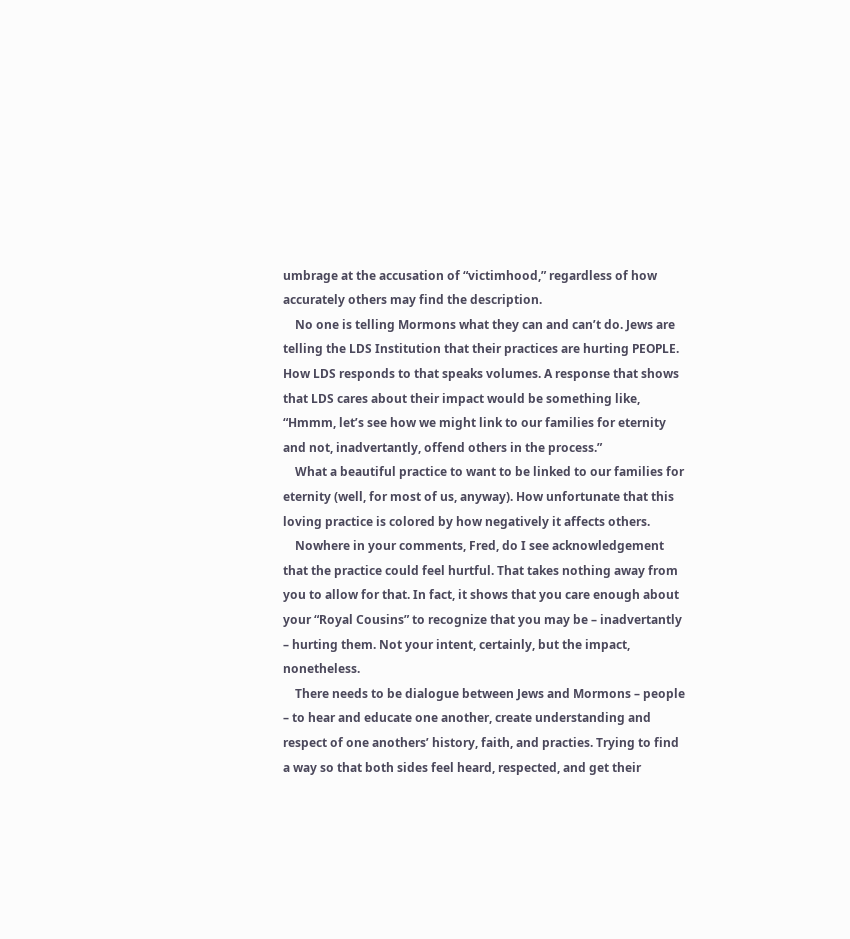umbrage at the accusation of “victimhood,” regardless of how accurately others may find the description.
    No one is telling Mormons what they can and can’t do. Jews are telling the LDS Institution that their practices are hurting PEOPLE. How LDS responds to that speaks volumes. A response that shows that LDS cares about their impact would be something like, “Hmmm, let’s see how we might link to our families for eternity and not, inadvertantly, offend others in the process.”
    What a beautiful practice to want to be linked to our families for eternity (well, for most of us, anyway). How unfortunate that this loving practice is colored by how negatively it affects others.
    Nowhere in your comments, Fred, do I see acknowledgement that the practice could feel hurtful. That takes nothing away from you to allow for that. In fact, it shows that you care enough about your “Royal Cousins” to recognize that you may be – inadvertantly – hurting them. Not your intent, certainly, but the impact, nonetheless.
    There needs to be dialogue between Jews and Mormons – people – to hear and educate one another, create understanding and respect of one anothers’ history, faith, and practies. Trying to find a way so that both sides feel heard, respected, and get their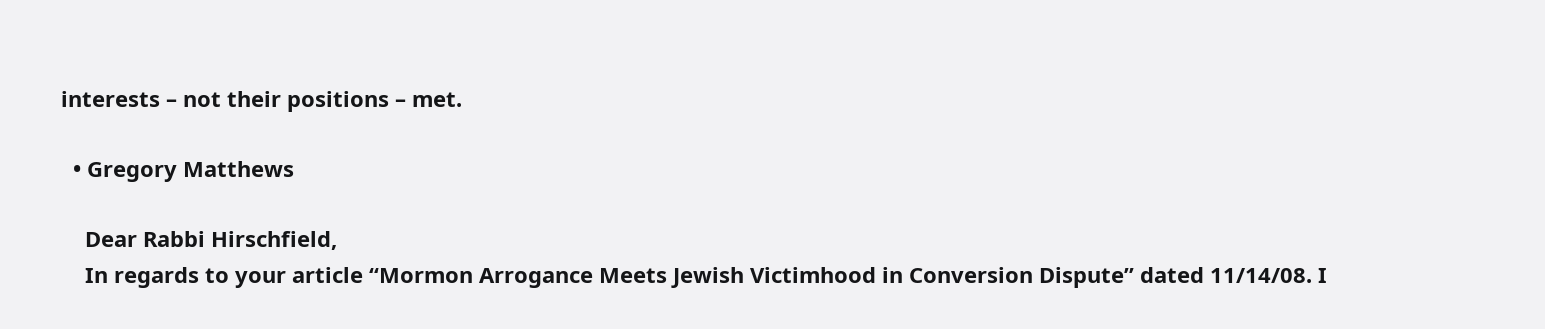interests – not their positions – met.

  • Gregory Matthews

    Dear Rabbi Hirschfield,
    In regards to your article “Mormon Arrogance Meets Jewish Victimhood in Conversion Dispute” dated 11/14/08. I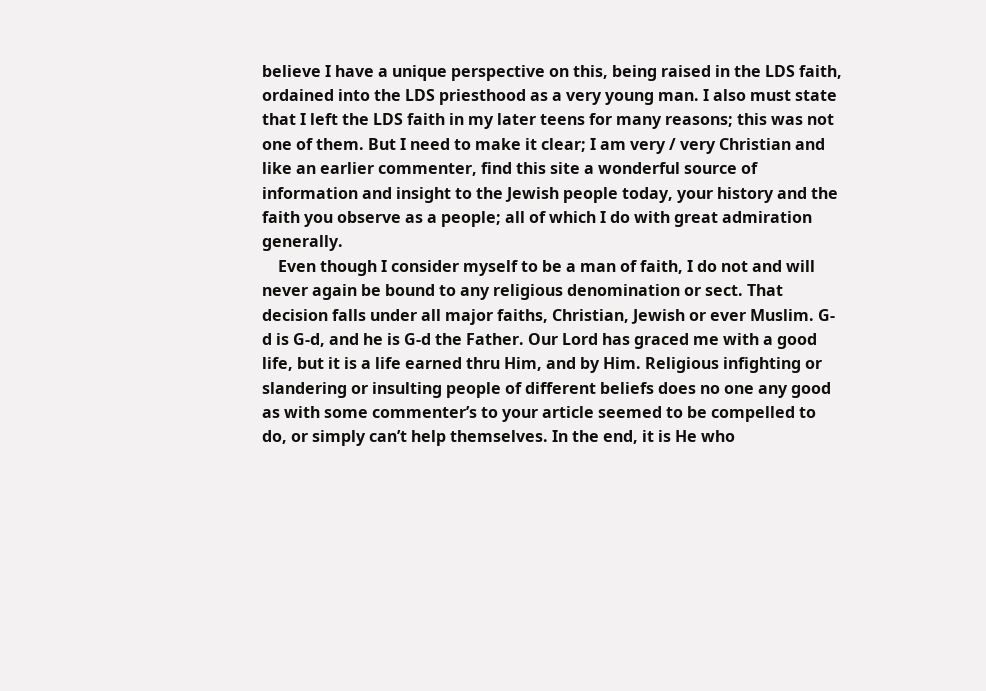believe I have a unique perspective on this, being raised in the LDS faith, ordained into the LDS priesthood as a very young man. I also must state that I left the LDS faith in my later teens for many reasons; this was not one of them. But I need to make it clear; I am very / very Christian and like an earlier commenter, find this site a wonderful source of information and insight to the Jewish people today, your history and the faith you observe as a people; all of which I do with great admiration generally.
    Even though I consider myself to be a man of faith, I do not and will never again be bound to any religious denomination or sect. That decision falls under all major faiths, Christian, Jewish or ever Muslim. G-d is G-d, and he is G-d the Father. Our Lord has graced me with a good life, but it is a life earned thru Him, and by Him. Religious infighting or slandering or insulting people of different beliefs does no one any good as with some commenter’s to your article seemed to be compelled to do, or simply can’t help themselves. In the end, it is He who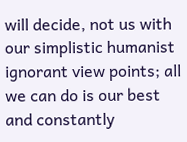will decide, not us with our simplistic humanist ignorant view points; all we can do is our best and constantly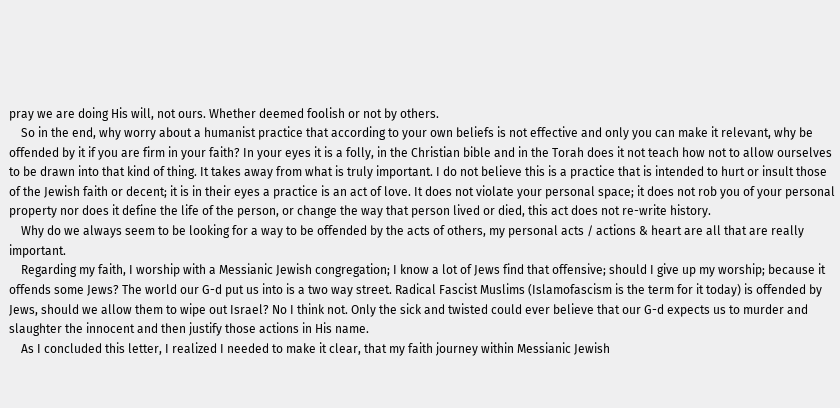pray we are doing His will, not ours. Whether deemed foolish or not by others.
    So in the end, why worry about a humanist practice that according to your own beliefs is not effective and only you can make it relevant, why be offended by it if you are firm in your faith? In your eyes it is a folly, in the Christian bible and in the Torah does it not teach how not to allow ourselves to be drawn into that kind of thing. It takes away from what is truly important. I do not believe this is a practice that is intended to hurt or insult those of the Jewish faith or decent; it is in their eyes a practice is an act of love. It does not violate your personal space; it does not rob you of your personal property nor does it define the life of the person, or change the way that person lived or died, this act does not re-write history.
    Why do we always seem to be looking for a way to be offended by the acts of others, my personal acts / actions & heart are all that are really important.
    Regarding my faith, I worship with a Messianic Jewish congregation; I know a lot of Jews find that offensive; should I give up my worship; because it offends some Jews? The world our G-d put us into is a two way street. Radical Fascist Muslims (Islamofascism is the term for it today) is offended by Jews, should we allow them to wipe out Israel? No I think not. Only the sick and twisted could ever believe that our G-d expects us to murder and slaughter the innocent and then justify those actions in His name.
    As I concluded this letter, I realized I needed to make it clear, that my faith journey within Messianic Jewish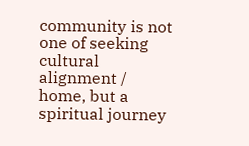community is not one of seeking cultural alignment / home, but a spiritual journey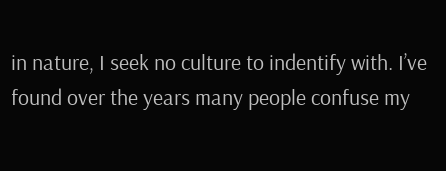in nature, I seek no culture to indentify with. I’ve found over the years many people confuse my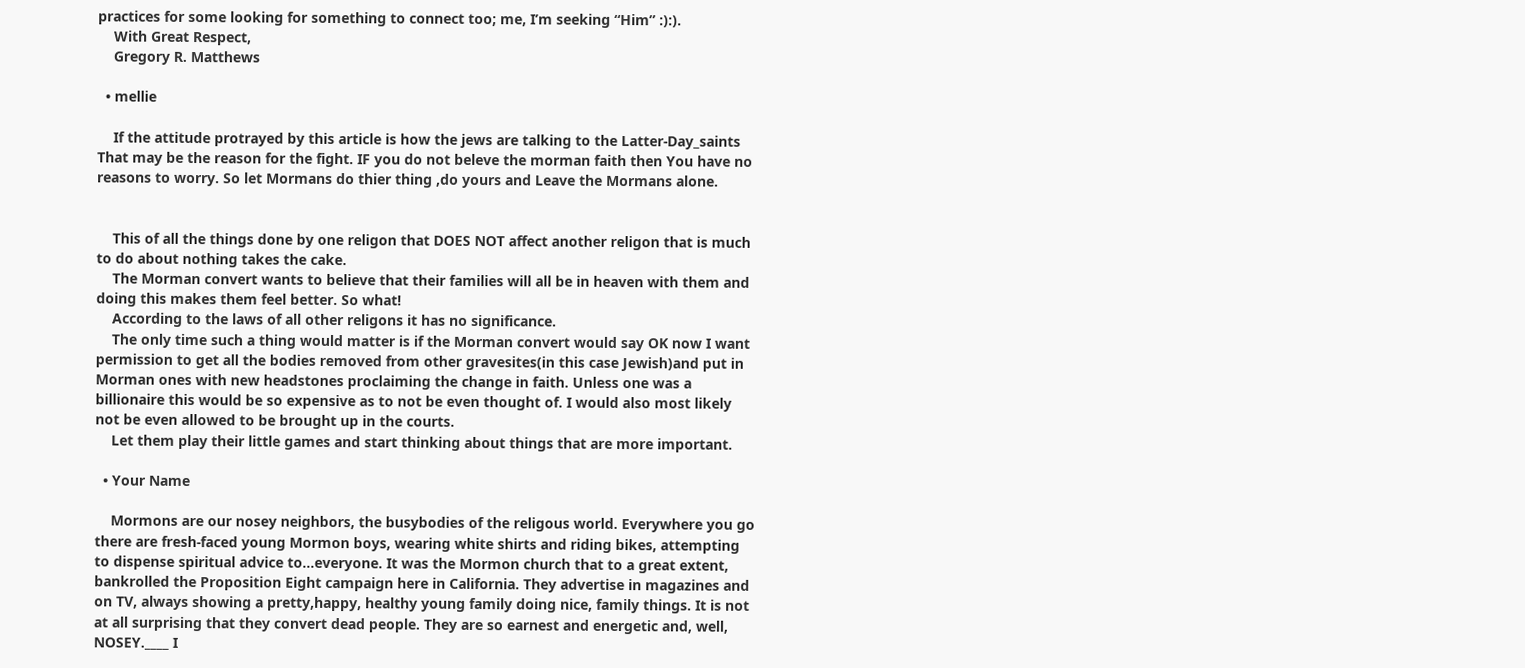practices for some looking for something to connect too; me, I’m seeking “Him” :):).
    With Great Respect,
    Gregory R. Matthews

  • mellie

    If the attitude protrayed by this article is how the jews are talking to the Latter-Day_saints That may be the reason for the fight. IF you do not beleve the morman faith then You have no reasons to worry. So let Mormans do thier thing ,do yours and Leave the Mormans alone.


    This of all the things done by one religon that DOES NOT affect another religon that is much to do about nothing takes the cake.
    The Morman convert wants to believe that their families will all be in heaven with them and doing this makes them feel better. So what!
    According to the laws of all other religons it has no significance.
    The only time such a thing would matter is if the Morman convert would say OK now I want permission to get all the bodies removed from other gravesites(in this case Jewish)and put in Morman ones with new headstones proclaiming the change in faith. Unless one was a billionaire this would be so expensive as to not be even thought of. I would also most likely not be even allowed to be brought up in the courts.
    Let them play their little games and start thinking about things that are more important.

  • Your Name

    Mormons are our nosey neighbors, the busybodies of the religous world. Everywhere you go there are fresh-faced young Mormon boys, wearing white shirts and riding bikes, attempting to dispense spiritual advice to…everyone. It was the Mormon church that to a great extent, bankrolled the Proposition Eight campaign here in California. They advertise in magazines and on TV, always showing a pretty,happy, healthy young family doing nice, family things. It is not at all surprising that they convert dead people. They are so earnest and energetic and, well, NOSEY.____ I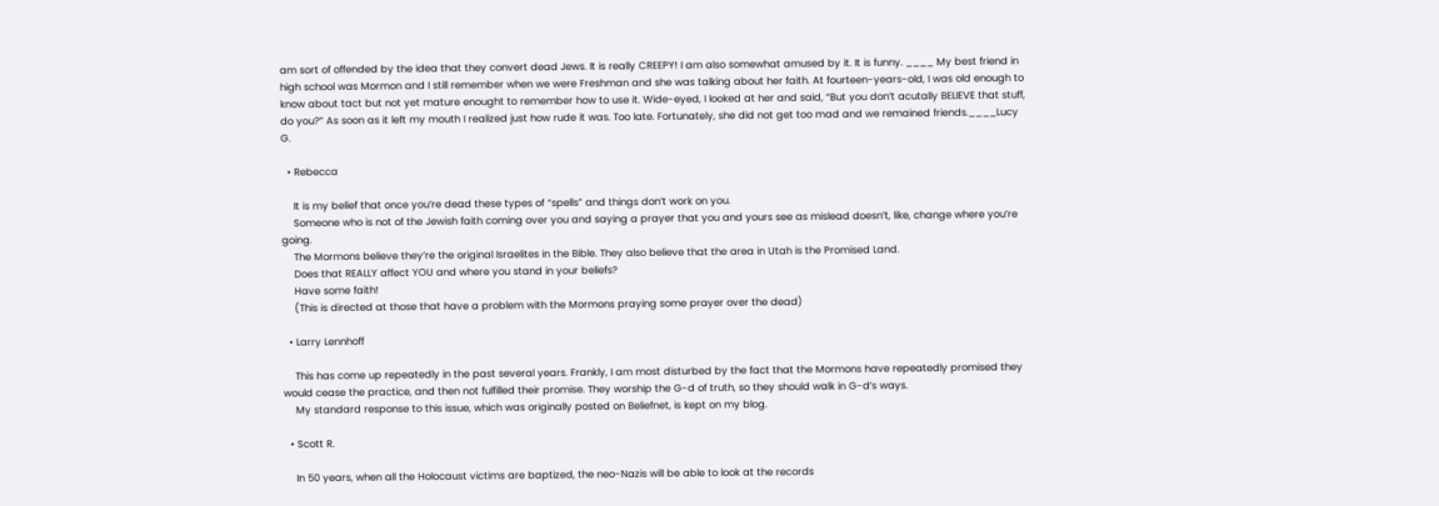am sort of offended by the idea that they convert dead Jews. It is really CREEPY! I am also somewhat amused by it. It is funny. ____ My best friend in high school was Mormon and I still remember when we were Freshman and she was talking about her faith. At fourteen-years-old, I was old enough to know about tact but not yet mature enought to remember how to use it. Wide-eyed, I looked at her and said, “But you don’t acutally BELIEVE that stuff, do you?” As soon as it left my mouth I realized just how rude it was. Too late. Fortunately, she did not get too mad and we remained friends.____Lucy G.

  • Rebecca

    It is my belief that once you’re dead these types of “spells” and things don’t work on you.
    Someone who is not of the Jewish faith coming over you and saying a prayer that you and yours see as mislead doesn’t, like, change where you’re going.
    The Mormons believe they’re the original Israelites in the Bible. They also believe that the area in Utah is the Promised Land.
    Does that REALLY affect YOU and where you stand in your beliefs?
    Have some faith!
    (This is directed at those that have a problem with the Mormons praying some prayer over the dead)

  • Larry Lennhoff

    This has come up repeatedly in the past several years. Frankly, I am most disturbed by the fact that the Mormons have repeatedly promised they would cease the practice, and then not fulfilled their promise. They worship the G-d of truth, so they should walk in G-d’s ways.
    My standard response to this issue, which was originally posted on Beliefnet, is kept on my blog.

  • Scott R.

    In 50 years, when all the Holocaust victims are baptized, the neo-Nazis will be able to look at the records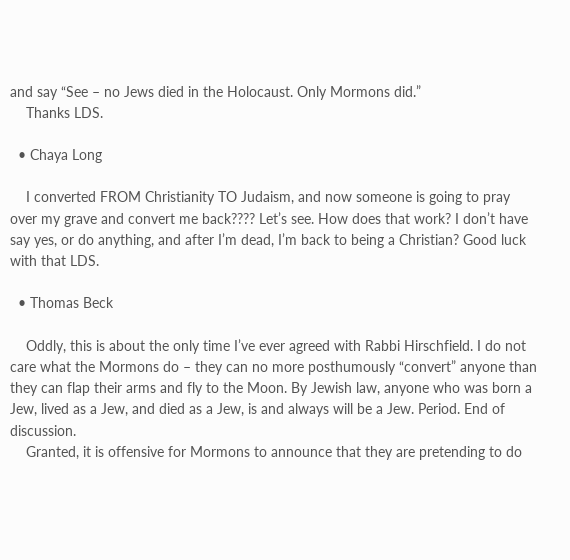and say “See – no Jews died in the Holocaust. Only Mormons did.”
    Thanks LDS.

  • Chaya Long

    I converted FROM Christianity TO Judaism, and now someone is going to pray over my grave and convert me back???? Let’s see. How does that work? I don’t have say yes, or do anything, and after I’m dead, I’m back to being a Christian? Good luck with that LDS.

  • Thomas Beck

    Oddly, this is about the only time I’ve ever agreed with Rabbi Hirschfield. I do not care what the Mormons do – they can no more posthumously “convert” anyone than they can flap their arms and fly to the Moon. By Jewish law, anyone who was born a Jew, lived as a Jew, and died as a Jew, is and always will be a Jew. Period. End of discussion.
    Granted, it is offensive for Mormons to announce that they are pretending to do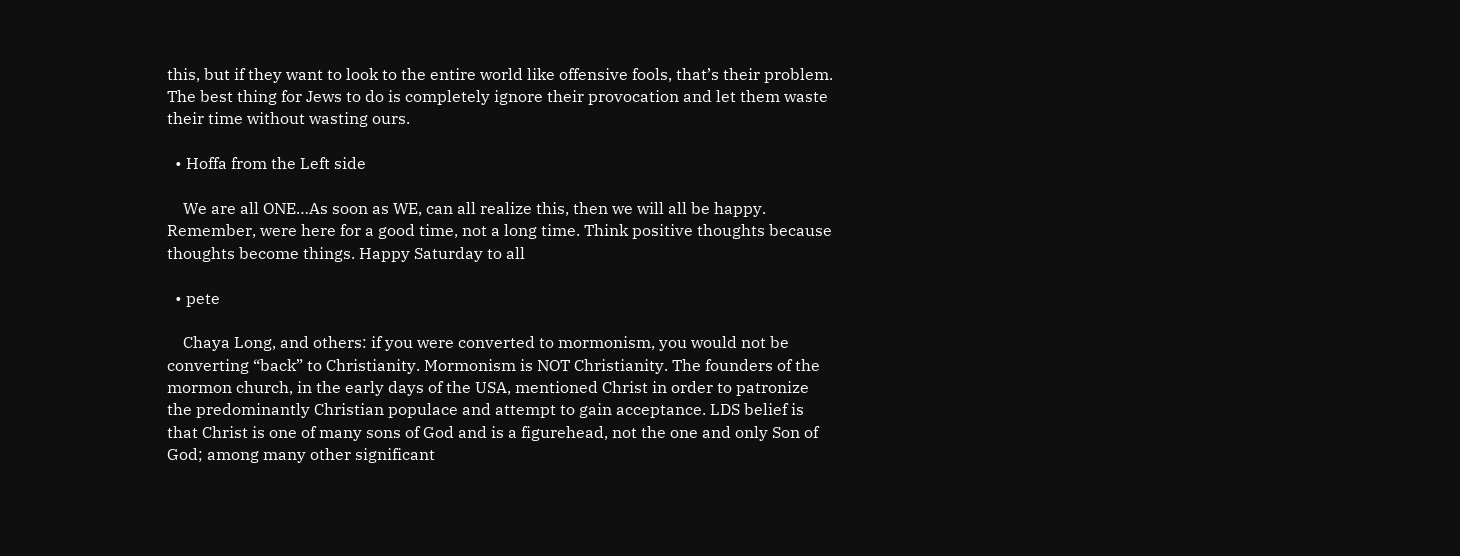this, but if they want to look to the entire world like offensive fools, that’s their problem. The best thing for Jews to do is completely ignore their provocation and let them waste their time without wasting ours.

  • Hoffa from the Left side

    We are all ONE…As soon as WE, can all realize this, then we will all be happy. Remember, were here for a good time, not a long time. Think positive thoughts because thoughts become things. Happy Saturday to all

  • pete

    Chaya Long, and others: if you were converted to mormonism, you would not be converting “back” to Christianity. Mormonism is NOT Christianity. The founders of the mormon church, in the early days of the USA, mentioned Christ in order to patronize the predominantly Christian populace and attempt to gain acceptance. LDS belief is that Christ is one of many sons of God and is a figurehead, not the one and only Son of God; among many other significant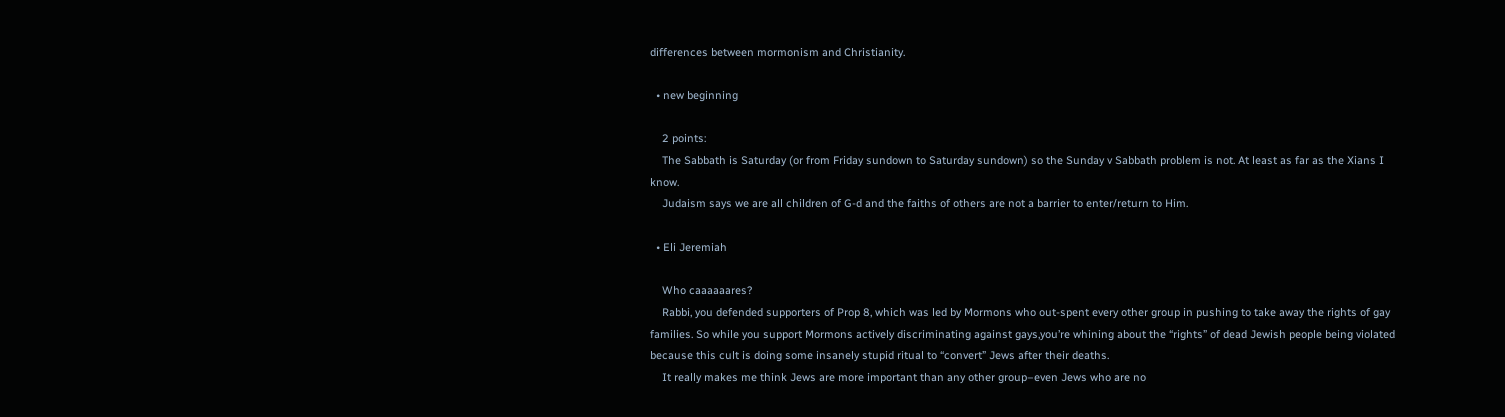differences between mormonism and Christianity.

  • new beginning

    2 points:
    The Sabbath is Saturday (or from Friday sundown to Saturday sundown) so the Sunday v Sabbath problem is not. At least as far as the Xians I know.
    Judaism says we are all children of G-d and the faiths of others are not a barrier to enter/return to Him.

  • Eli Jeremiah

    Who caaaaaares?
    Rabbi, you defended supporters of Prop 8, which was led by Mormons who out-spent every other group in pushing to take away the rights of gay families. So while you support Mormons actively discriminating against gays,you’re whining about the “rights” of dead Jewish people being violated because this cult is doing some insanely stupid ritual to “convert” Jews after their deaths.
    It really makes me think Jews are more important than any other group–even Jews who are no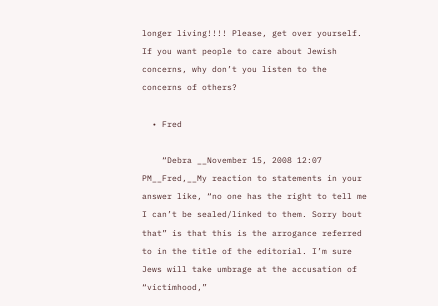longer living!!!! Please, get over yourself. If you want people to care about Jewish concerns, why don’t you listen to the concerns of others?

  • Fred

    “Debra __November 15, 2008 12:07 PM__Fred,__My reaction to statements in your answer like, “no one has the right to tell me I can’t be sealed/linked to them. Sorry bout that” is that this is the arrogance referred to in the title of the editorial. I’m sure Jews will take umbrage at the accusation of “victimhood,”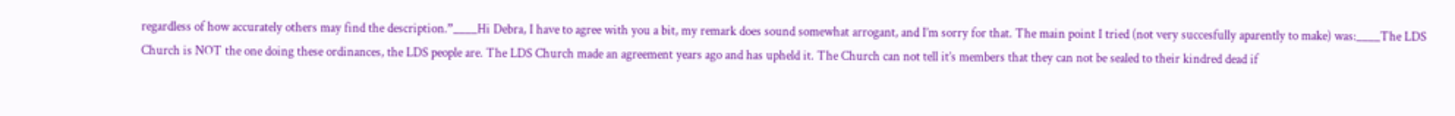regardless of how accurately others may find the description.”____Hi Debra, I have to agree with you a bit, my remark does sound somewhat arrogant, and I’m sorry for that. The main point I tried (not very succesfully aparently to make) was:____The LDS Church is NOT the one doing these ordinances, the LDS people are. The LDS Church made an agreement years ago and has upheld it. The Church can not tell it’s members that they can not be sealed to their kindred dead if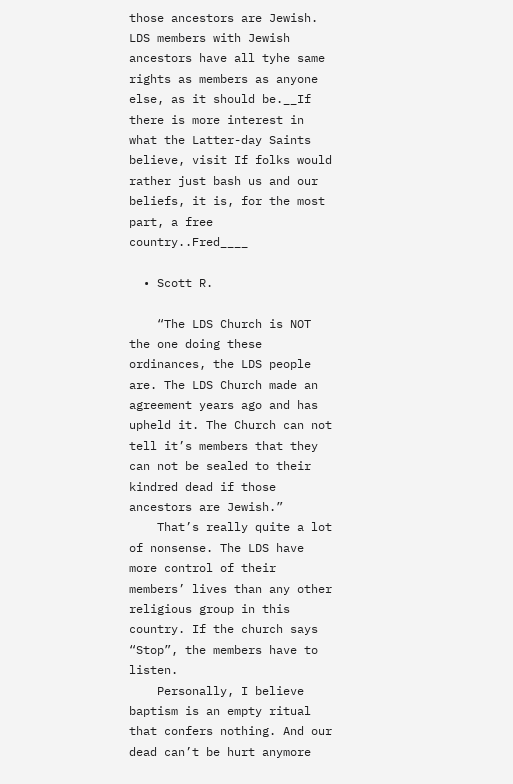those ancestors are Jewish. LDS members with Jewish ancestors have all tyhe same rights as members as anyone else, as it should be.__If there is more interest in what the Latter-day Saints believe, visit If folks would rather just bash us and our beliefs, it is, for the most part, a free country..Fred____

  • Scott R.

    “The LDS Church is NOT the one doing these ordinances, the LDS people are. The LDS Church made an agreement years ago and has upheld it. The Church can not tell it’s members that they can not be sealed to their kindred dead if those ancestors are Jewish.”
    That’s really quite a lot of nonsense. The LDS have more control of their members’ lives than any other religious group in this country. If the church says “Stop”, the members have to listen.
    Personally, I believe baptism is an empty ritual that confers nothing. And our dead can’t be hurt anymore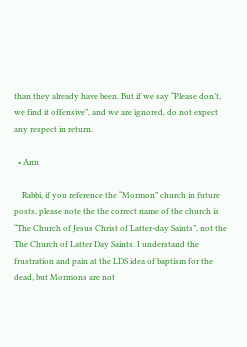than they already have been. But if we say “Please don’t, we find it offensive”, and we are ignored, do not expect any respect in return.

  • Ann

    Rabbi, if you reference the “Mormon” church in future posts, please note the the correct name of the church is “The Church of Jesus Christ of Latter-day Saints”, not the The Church of Latter Day Saints. I understand the frustration and pain at the LDS idea of baptism for the dead, but Mormons are not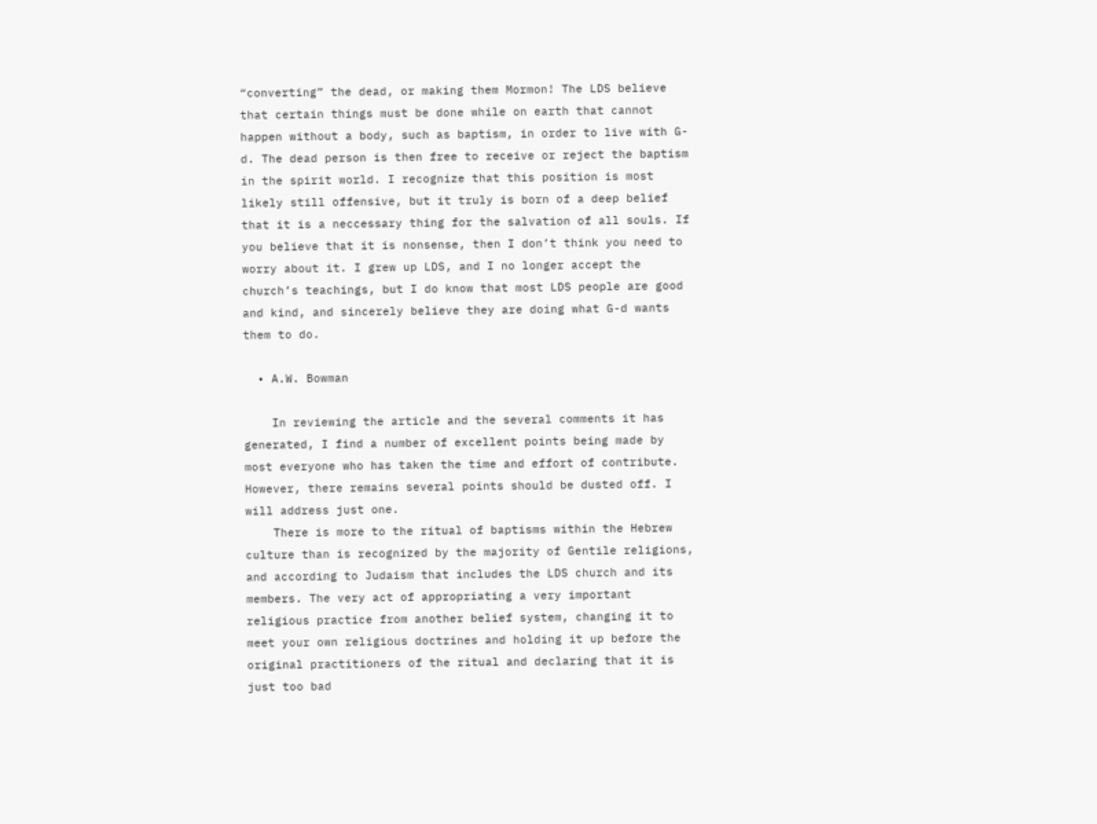“converting” the dead, or making them Mormon! The LDS believe that certain things must be done while on earth that cannot happen without a body, such as baptism, in order to live with G-d. The dead person is then free to receive or reject the baptism in the spirit world. I recognize that this position is most likely still offensive, but it truly is born of a deep belief that it is a neccessary thing for the salvation of all souls. If you believe that it is nonsense, then I don’t think you need to worry about it. I grew up LDS, and I no longer accept the church’s teachings, but I do know that most LDS people are good and kind, and sincerely believe they are doing what G-d wants them to do.

  • A.W. Bowman

    In reviewing the article and the several comments it has generated, I find a number of excellent points being made by most everyone who has taken the time and effort of contribute. However, there remains several points should be dusted off. I will address just one.
    There is more to the ritual of baptisms within the Hebrew culture than is recognized by the majority of Gentile religions, and according to Judaism that includes the LDS church and its members. The very act of appropriating a very important religious practice from another belief system, changing it to meet your own religious doctrines and holding it up before the original practitioners of the ritual and declaring that it is just too bad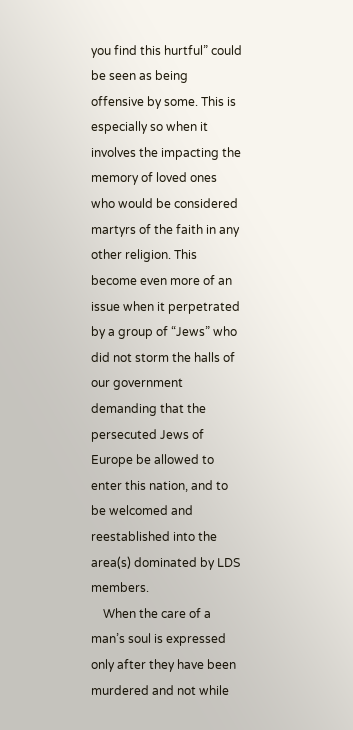you find this hurtful” could be seen as being offensive by some. This is especially so when it involves the impacting the memory of loved ones who would be considered martyrs of the faith in any other religion. This become even more of an issue when it perpetrated by a group of “Jews” who did not storm the halls of our government demanding that the persecuted Jews of Europe be allowed to enter this nation, and to be welcomed and reestablished into the area(s) dominated by LDS members.
    When the care of a man’s soul is expressed only after they have been murdered and not while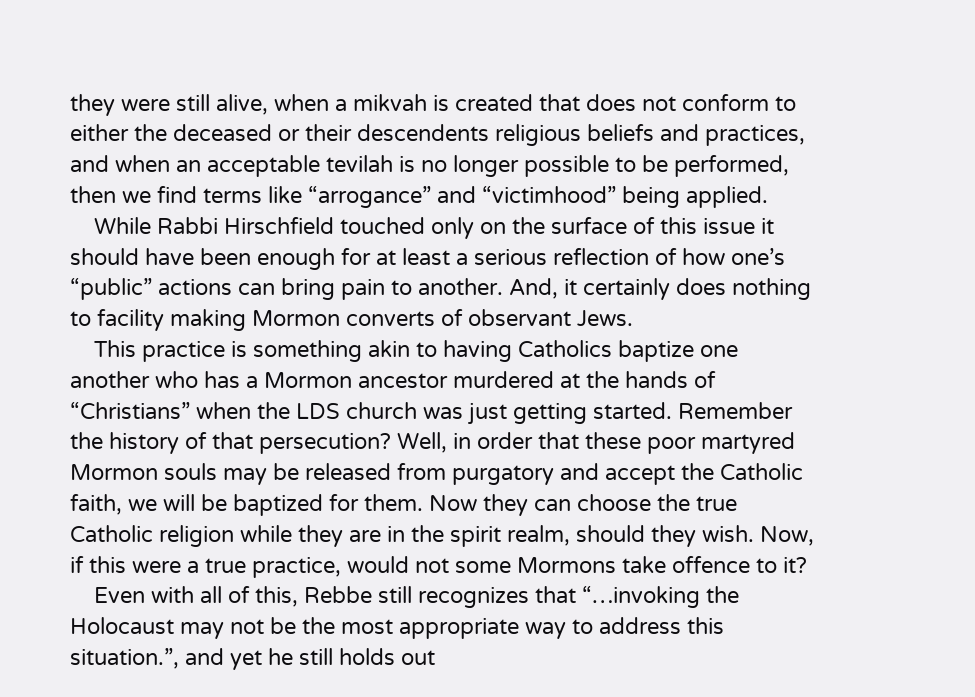they were still alive, when a mikvah is created that does not conform to either the deceased or their descendents religious beliefs and practices, and when an acceptable tevilah is no longer possible to be performed, then we find terms like “arrogance” and “victimhood” being applied.
    While Rabbi Hirschfield touched only on the surface of this issue it should have been enough for at least a serious reflection of how one’s “public” actions can bring pain to another. And, it certainly does nothing to facility making Mormon converts of observant Jews.
    This practice is something akin to having Catholics baptize one another who has a Mormon ancestor murdered at the hands of “Christians” when the LDS church was just getting started. Remember the history of that persecution? Well, in order that these poor martyred Mormon souls may be released from purgatory and accept the Catholic faith, we will be baptized for them. Now they can choose the true Catholic religion while they are in the spirit realm, should they wish. Now, if this were a true practice, would not some Mormons take offence to it?
    Even with all of this, Rebbe still recognizes that “…invoking the Holocaust may not be the most appropriate way to address this situation.”, and yet he still holds out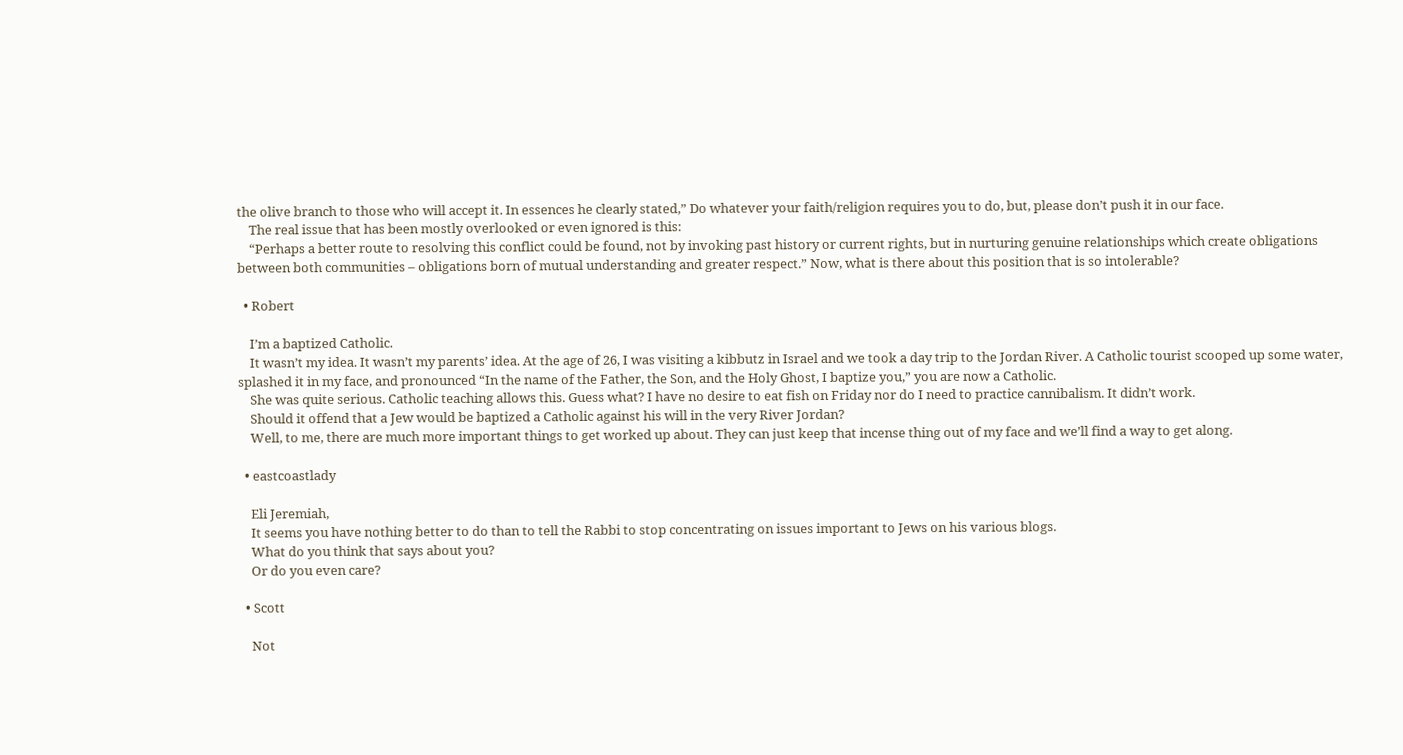the olive branch to those who will accept it. In essences he clearly stated,” Do whatever your faith/religion requires you to do, but, please don’t push it in our face.
    The real issue that has been mostly overlooked or even ignored is this:
    “Perhaps a better route to resolving this conflict could be found, not by invoking past history or current rights, but in nurturing genuine relationships which create obligations between both communities – obligations born of mutual understanding and greater respect.” Now, what is there about this position that is so intolerable?

  • Robert

    I’m a baptized Catholic.
    It wasn’t my idea. It wasn’t my parents’ idea. At the age of 26, I was visiting a kibbutz in Israel and we took a day trip to the Jordan River. A Catholic tourist scooped up some water, splashed it in my face, and pronounced “In the name of the Father, the Son, and the Holy Ghost, I baptize you,” you are now a Catholic.
    She was quite serious. Catholic teaching allows this. Guess what? I have no desire to eat fish on Friday nor do I need to practice cannibalism. It didn’t work.
    Should it offend that a Jew would be baptized a Catholic against his will in the very River Jordan?
    Well, to me, there are much more important things to get worked up about. They can just keep that incense thing out of my face and we’ll find a way to get along.

  • eastcoastlady

    Eli Jeremiah,
    It seems you have nothing better to do than to tell the Rabbi to stop concentrating on issues important to Jews on his various blogs.
    What do you think that says about you?
    Or do you even care?

  • Scott

    Not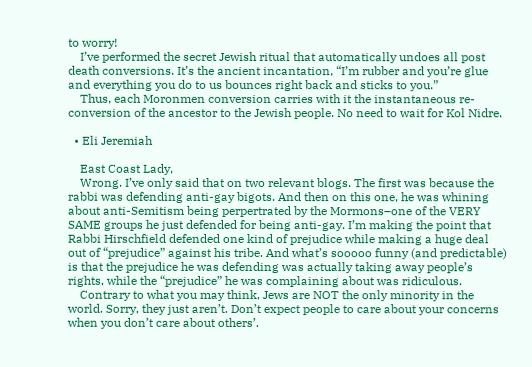to worry!
    I’ve performed the secret Jewish ritual that automatically undoes all post death conversions. It’s the ancient incantation, “I’m rubber and you’re glue and everything you do to us bounces right back and sticks to you.”
    Thus, each Moronmen conversion carries with it the instantaneous re-conversion of the ancestor to the Jewish people. No need to wait for Kol Nidre.

  • Eli Jeremiah

    East Coast Lady,
    Wrong. I’ve only said that on two relevant blogs. The first was because the rabbi was defending anti-gay bigots. And then on this one, he was whining about anti-Semitism being perpertrated by the Mormons–one of the VERY SAME groups he just defended for being anti-gay. I’m making the point that Rabbi Hirschfield defended one kind of prejudice while making a huge deal out of “prejudice” against his tribe. And what’s sooooo funny (and predictable) is that the prejudice he was defending was actually taking away people’s rights, while the “prejudice” he was complaining about was ridiculous.
    Contrary to what you may think, Jews are NOT the only minority in the world. Sorry, they just aren’t. Don’t expect people to care about your concerns when you don’t care about others’.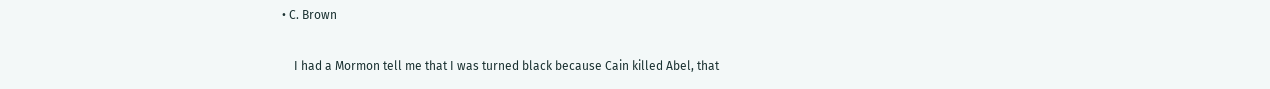• C. Brown

    I had a Mormon tell me that I was turned black because Cain killed Abel, that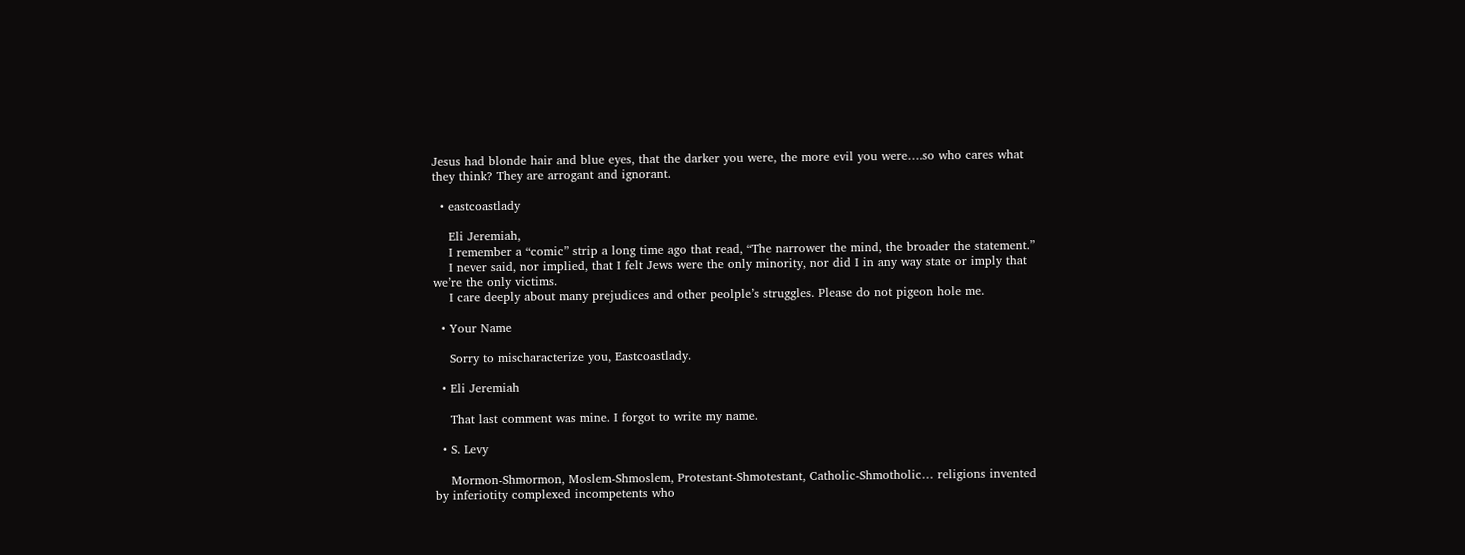Jesus had blonde hair and blue eyes, that the darker you were, the more evil you were….so who cares what they think? They are arrogant and ignorant.

  • eastcoastlady

    Eli Jeremiah,
    I remember a “comic” strip a long time ago that read, “The narrower the mind, the broader the statement.”
    I never said, nor implied, that I felt Jews were the only minority, nor did I in any way state or imply that we’re the only victims.
    I care deeply about many prejudices and other peolple’s struggles. Please do not pigeon hole me.

  • Your Name

    Sorry to mischaracterize you, Eastcoastlady.

  • Eli Jeremiah

    That last comment was mine. I forgot to write my name.

  • S. Levy

    Mormon-Shmormon, Moslem-Shmoslem, Protestant-Shmotestant, Catholic-Shmotholic… religions invented by inferiotity complexed incompetents who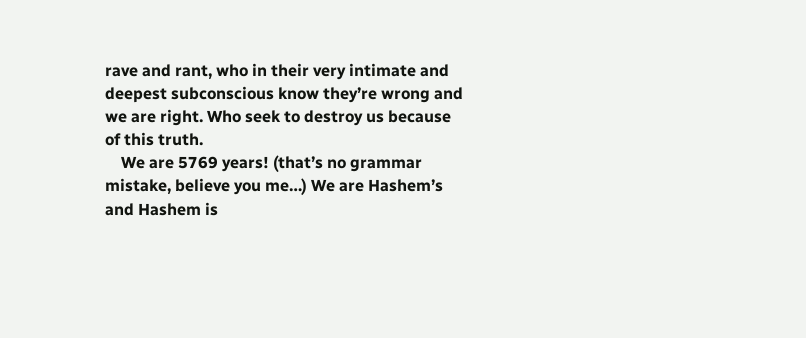rave and rant, who in their very intimate and deepest subconscious know they’re wrong and we are right. Who seek to destroy us because of this truth.
    We are 5769 years! (that’s no grammar mistake, believe you me…) We are Hashem’s and Hashem is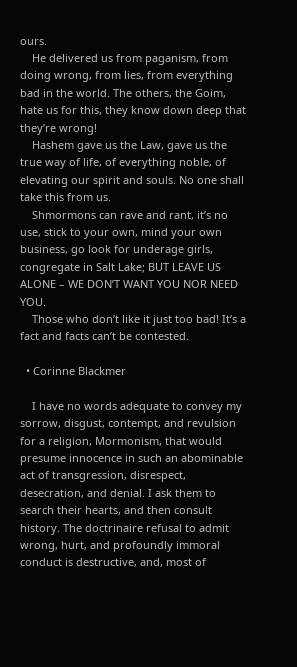ours.
    He delivered us from paganism, from doing wrong, from lies, from everything bad in the world. The others, the Goim, hate us for this, they know down deep that they’re wrong!
    Hashem gave us the Law, gave us the true way of life, of everything noble, of elevating our spirit and souls. No one shall take this from us.
    Shmormons can rave and rant, it’s no use, stick to your own, mind your own business, go look for underage girls, congregate in Salt Lake; BUT LEAVE US ALONE – WE DON’T WANT YOU NOR NEED YOU.
    Those who don’t like it just too bad! It’s a fact and facts can’t be contested.

  • Corinne Blackmer

    I have no words adequate to convey my sorrow, disgust, contempt, and revulsion for a religion, Mormonism, that would presume innocence in such an abominable act of transgression, disrespect, desecration, and denial. I ask them to search their hearts, and then consult history. The doctrinaire refusal to admit wrong, hurt, and profoundly immoral conduct is destructive, and, most of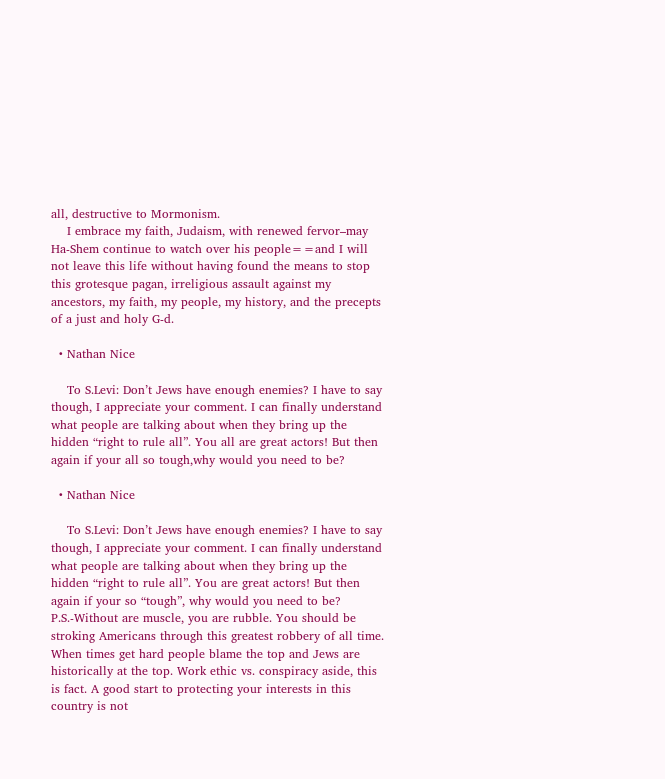all, destructive to Mormonism.
    I embrace my faith, Judaism, with renewed fervor–may Ha-Shem continue to watch over his people==and I will not leave this life without having found the means to stop this grotesque pagan, irreligious assault against my ancestors, my faith, my people, my history, and the precepts of a just and holy G-d.

  • Nathan Nice

    To S.Levi: Don’t Jews have enough enemies? I have to say though, I appreciate your comment. I can finally understand what people are talking about when they bring up the hidden “right to rule all”. You all are great actors! But then again if your all so tough,why would you need to be?

  • Nathan Nice

    To S.Levi: Don’t Jews have enough enemies? I have to say though, I appreciate your comment. I can finally understand what people are talking about when they bring up the hidden “right to rule all”. You are great actors! But then again if your so “tough”, why would you need to be? P.S.-Without are muscle, you are rubble. You should be stroking Americans through this greatest robbery of all time. When times get hard people blame the top and Jews are historically at the top. Work ethic vs. conspiracy aside, this is fact. A good start to protecting your interests in this country is not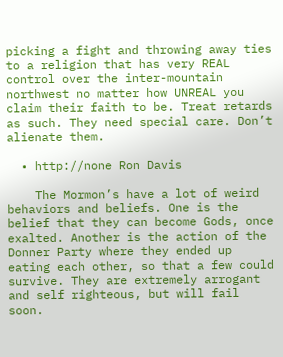picking a fight and throwing away ties to a religion that has very REAL control over the inter-mountain northwest no matter how UNREAL you claim their faith to be. Treat retards as such. They need special care. Don’t alienate them.

  • http://none Ron Davis

    The Mormon’s have a lot of weird behaviors and beliefs. One is the belief that they can become Gods, once exalted. Another is the action of the Donner Party where they ended up eating each other, so that a few could survive. They are extremely arrogant and self righteous, but will fail soon.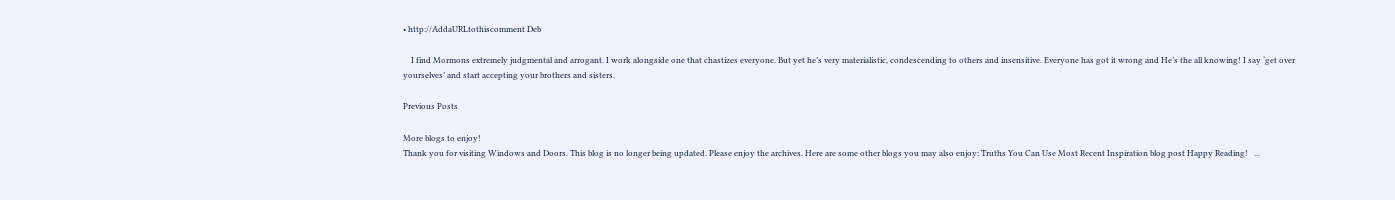• http://AddaURLtothiscomment Deb

    I find Mormons extremely judgmental and arrogant. I work alongside one that chastizes everyone. But yet he’s very materialistic, condescending to others and insensitive. Everyone has got it wrong and He’s the all knowing! I say ‘get over yourselves’ and start accepting your brothers and sisters.

Previous Posts

More blogs to enjoy!
Thank you for visiting Windows and Doors. This blog is no longer being updated. Please enjoy the archives. Here are some other blogs you may also enjoy: Truths You Can Use Most Recent Inspiration blog post Happy Reading!   ...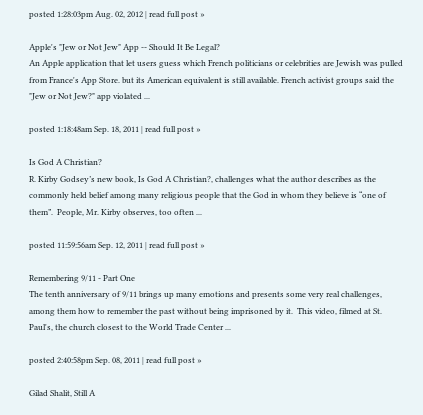posted 1:28:03pm Aug. 02, 2012 | read full post »

Apple's "Jew or Not Jew" App -- Should It Be Legal?
An Apple application that let users guess which French politicians or celebrities are Jewish was pulled from France's App Store. but its American equivalent is still available. French activist groups said the "Jew or Not Jew?" app violated ...

posted 1:18:48am Sep. 18, 2011 | read full post »

Is God A Christian?
R. Kirby Godsey’s new book, Is God A Christian?, challenges what the author describes as the commonly held belief among many religious people that the God in whom they believe is “one of them”.  People, Mr. Kirby observes, too often ...

posted 11:59:56am Sep. 12, 2011 | read full post »

Remembering 9/11 - Part One
The tenth anniversary of 9/11 brings up many emotions and presents some very real challenges, among them how to remember the past without being imprisoned by it.  This video, filmed at St. Paul's, the church closest to the World Trade Center ...

posted 2:40:58pm Sep. 08, 2011 | read full post »

Gilad Shalit, Still A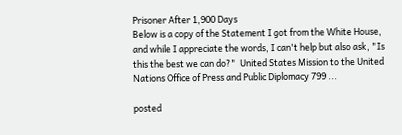Prisoner After 1,900 Days
Below is a copy of the Statement I got from the White House, and while I appreciate the words, I can't help but also ask, "Is this the best we can do?"  United States Mission to the United Nations Office of Press and Public Diplomacy 799 ...

posted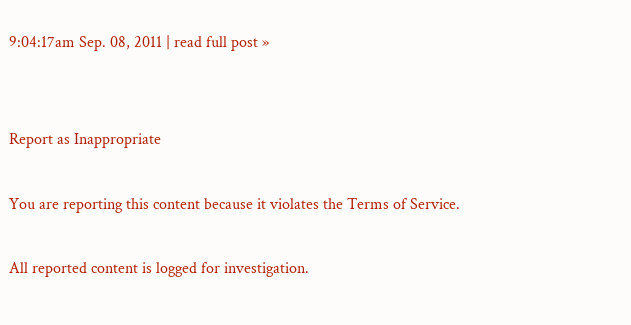9:04:17am Sep. 08, 2011 | read full post »


Report as Inappropriate

You are reporting this content because it violates the Terms of Service.

All reported content is logged for investigation.